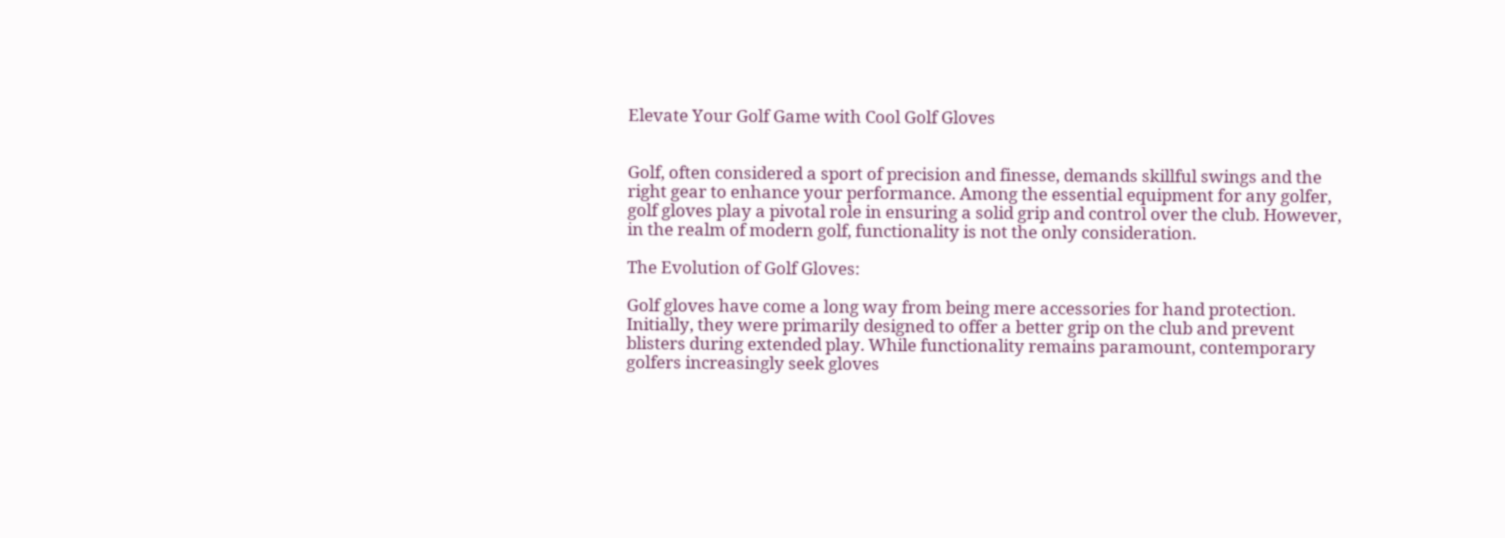Elevate Your Golf Game with Cool Golf Gloves


Golf, often considered a sport of precision and finesse, demands skillful swings and the right gear to enhance your performance. Among the essential equipment for any golfer, golf gloves play a pivotal role in ensuring a solid grip and control over the club. However, in the realm of modern golf, functionality is not the only consideration.

The Evolution of Golf Gloves:

Golf gloves have come a long way from being mere accessories for hand protection. Initially, they were primarily designed to offer a better grip on the club and prevent blisters during extended play. While functionality remains paramount, contemporary golfers increasingly seek gloves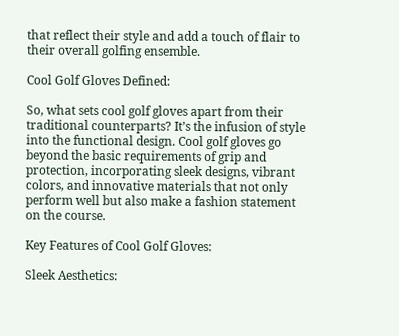that reflect their style and add a touch of flair to their overall golfing ensemble.

Cool Golf Gloves Defined:

So, what sets cool golf gloves apart from their traditional counterparts? It’s the infusion of style into the functional design. Cool golf gloves go beyond the basic requirements of grip and protection, incorporating sleek designs, vibrant colors, and innovative materials that not only perform well but also make a fashion statement on the course.

Key Features of Cool Golf Gloves:

Sleek Aesthetics: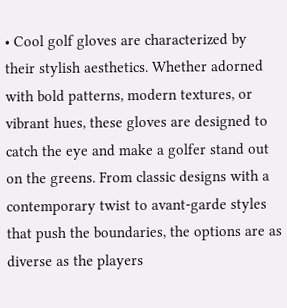• Cool golf gloves are characterized by their stylish aesthetics. Whether adorned with bold patterns, modern textures, or vibrant hues, these gloves are designed to catch the eye and make a golfer stand out on the greens. From classic designs with a contemporary twist to avant-garde styles that push the boundaries, the options are as diverse as the players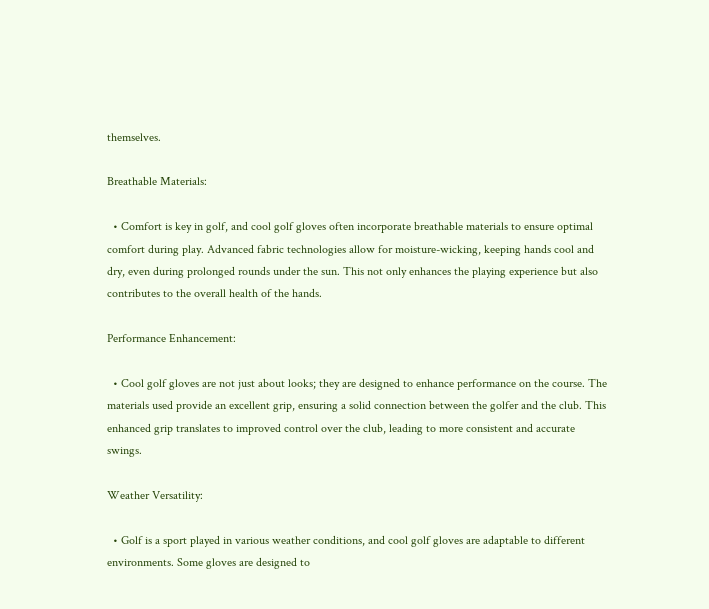themselves.

Breathable Materials:

  • Comfort is key in golf, and cool golf gloves often incorporate breathable materials to ensure optimal comfort during play. Advanced fabric technologies allow for moisture-wicking, keeping hands cool and dry, even during prolonged rounds under the sun. This not only enhances the playing experience but also contributes to the overall health of the hands.

Performance Enhancement:

  • Cool golf gloves are not just about looks; they are designed to enhance performance on the course. The materials used provide an excellent grip, ensuring a solid connection between the golfer and the club. This enhanced grip translates to improved control over the club, leading to more consistent and accurate swings.

Weather Versatility:

  • Golf is a sport played in various weather conditions, and cool golf gloves are adaptable to different environments. Some gloves are designed to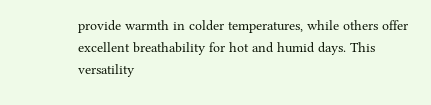provide warmth in colder temperatures, while others offer excellent breathability for hot and humid days. This versatility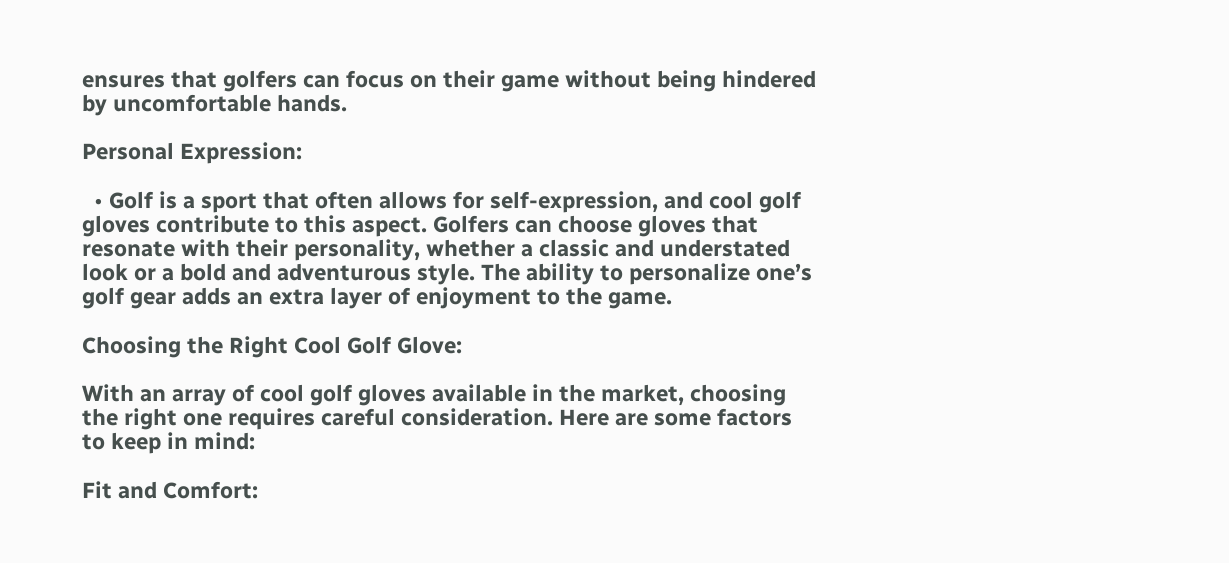ensures that golfers can focus on their game without being hindered by uncomfortable hands.

Personal Expression:

  • Golf is a sport that often allows for self-expression, and cool golf gloves contribute to this aspect. Golfers can choose gloves that resonate with their personality, whether a classic and understated look or a bold and adventurous style. The ability to personalize one’s golf gear adds an extra layer of enjoyment to the game.

Choosing the Right Cool Golf Glove:

With an array of cool golf gloves available in the market, choosing the right one requires careful consideration. Here are some factors to keep in mind:

Fit and Comfort: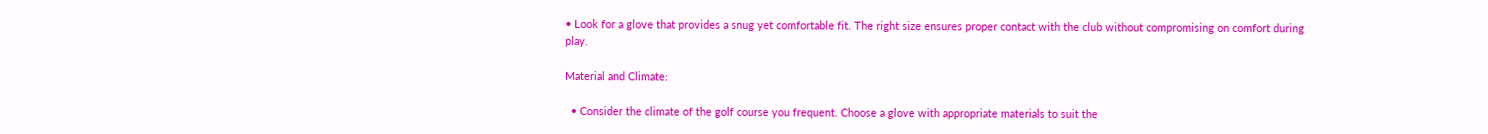• Look for a glove that provides a snug yet comfortable fit. The right size ensures proper contact with the club without compromising on comfort during play.

Material and Climate:

  • Consider the climate of the golf course you frequent. Choose a glove with appropriate materials to suit the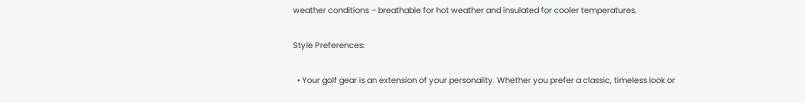weather conditions – breathable for hot weather and insulated for cooler temperatures.

Style Preferences:

  • Your golf gear is an extension of your personality. Whether you prefer a classic, timeless look or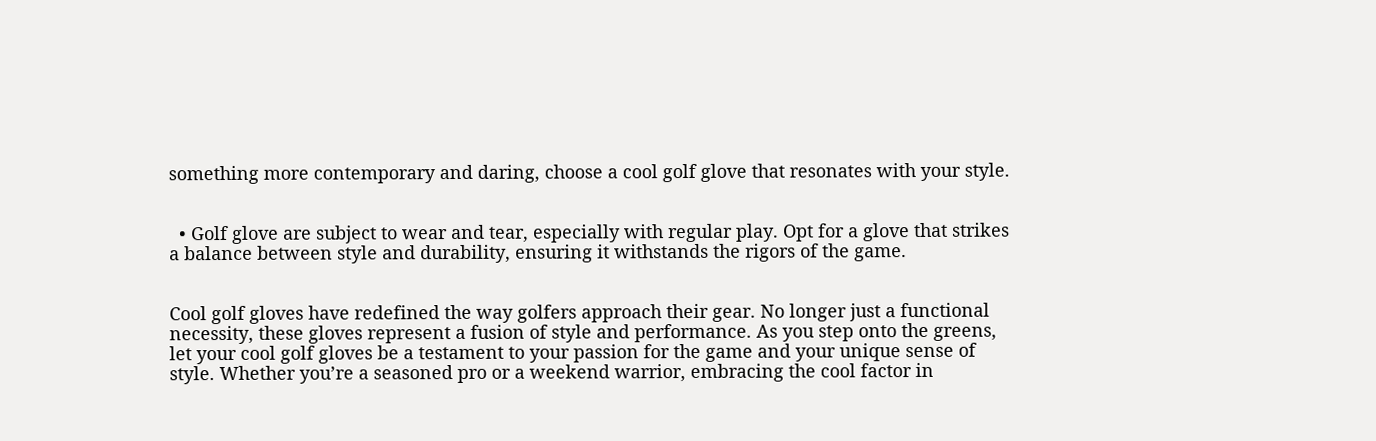something more contemporary and daring, choose a cool golf glove that resonates with your style.


  • Golf glove are subject to wear and tear, especially with regular play. Opt for a glove that strikes a balance between style and durability, ensuring it withstands the rigors of the game.


Cool golf gloves have redefined the way golfers approach their gear. No longer just a functional necessity, these gloves represent a fusion of style and performance. As you step onto the greens, let your cool golf gloves be a testament to your passion for the game and your unique sense of style. Whether you’re a seasoned pro or a weekend warrior, embracing the cool factor in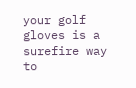your golf gloves is a surefire way to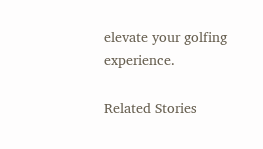elevate your golfing experience.

Related Stories